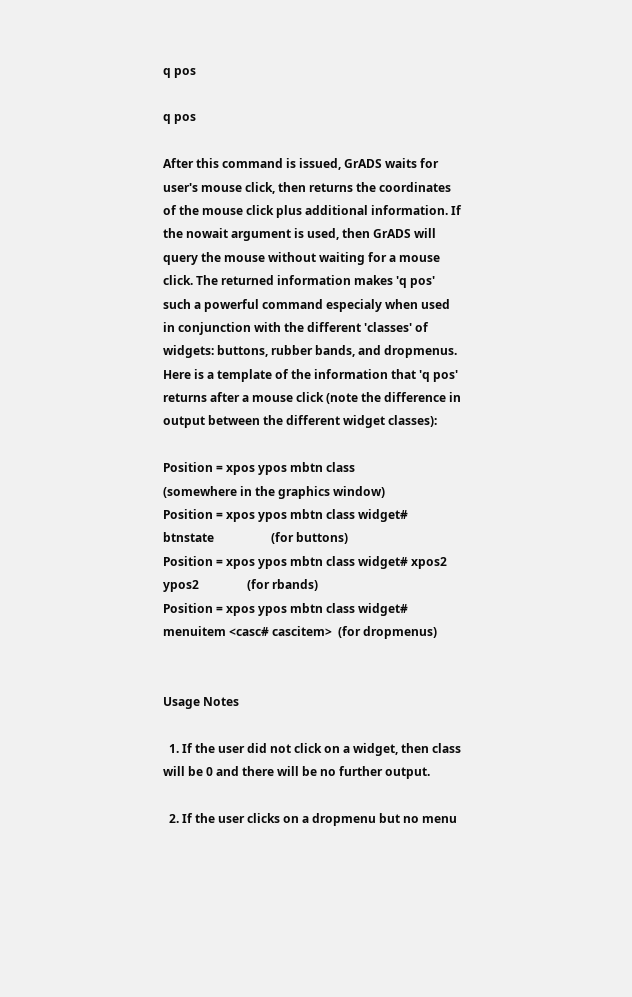q pos

q pos

After this command is issued, GrADS waits for user's mouse click, then returns the coordinates of the mouse click plus additional information. If the nowait argument is used, then GrADS will query the mouse without waiting for a mouse click. The returned information makes 'q pos' such a powerful command especialy when used in conjunction with the different 'classes' of widgets: buttons, rubber bands, and dropmenus. Here is a template of the information that 'q pos' returns after a mouse click (note the difference in output between the different widget classes):

Position = xpos ypos mbtn class                                    (somewhere in the graphics window)
Position = xpos ypos mbtn class widget# btnstate                   (for buttons)
Position = xpos ypos mbtn class widget# xpos2 ypos2                (for rbands)
Position = xpos ypos mbtn class widget# menuitem <casc# cascitem>  (for dropmenus)


Usage Notes

  1. If the user did not click on a widget, then class will be 0 and there will be no further output.

  2. If the user clicks on a dropmenu but no menu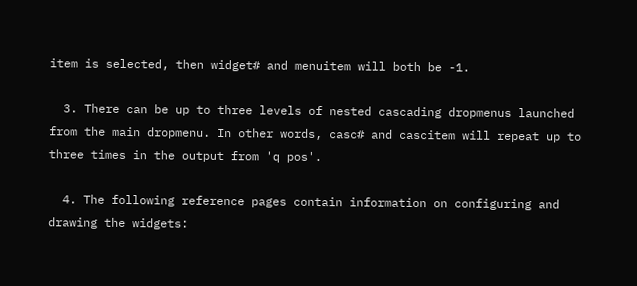item is selected, then widget# and menuitem will both be -1.

  3. There can be up to three levels of nested cascading dropmenus launched from the main dropmenu. In other words, casc# and cascitem will repeat up to three times in the output from 'q pos'.

  4. The following reference pages contain information on configuring and drawing the widgets: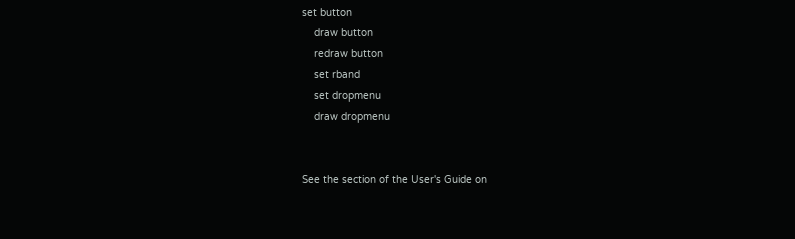set button
    draw button
    redraw button
    set rband
    set dropmenu
    draw dropmenu


See the section of the User's Guide on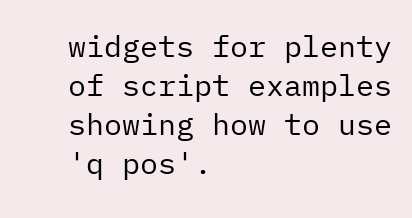widgets for plenty of script examples showing how to use 'q pos'.